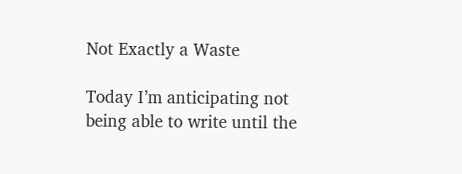Not Exactly a Waste

Today I’m anticipating not being able to write until the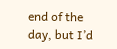end of the day, but I’d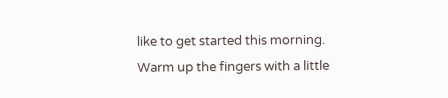like to get started this morning. Warm up the fingers with a little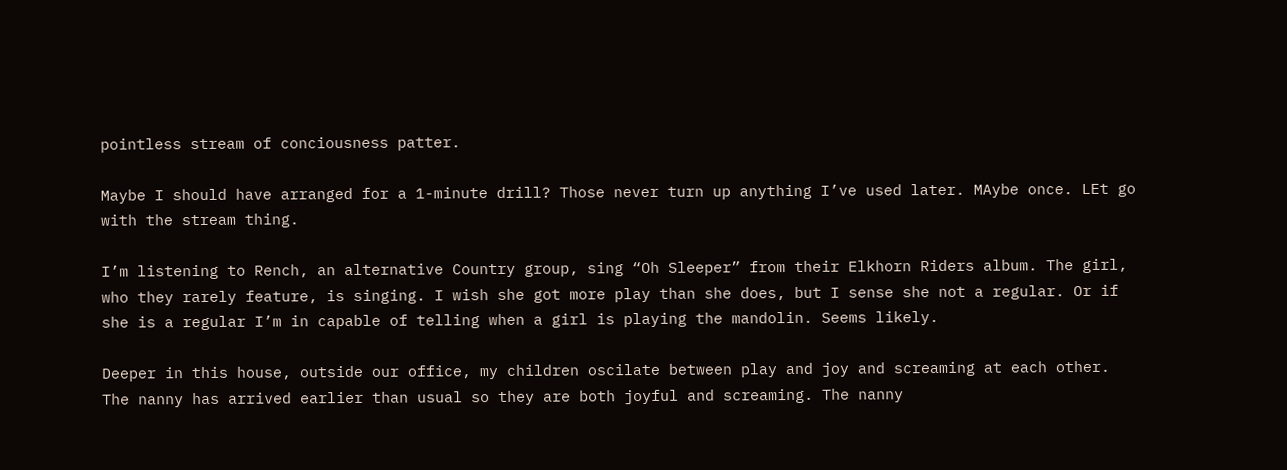pointless stream of conciousness patter.

Maybe I should have arranged for a 1-minute drill? Those never turn up anything I’ve used later. MAybe once. LEt go with the stream thing.

I’m listening to Rench, an alternative Country group, sing “Oh Sleeper” from their Elkhorn Riders album. The girl, who they rarely feature, is singing. I wish she got more play than she does, but I sense she not a regular. Or if she is a regular I’m in capable of telling when a girl is playing the mandolin. Seems likely.

Deeper in this house, outside our office, my children oscilate between play and joy and screaming at each other. The nanny has arrived earlier than usual so they are both joyful and screaming. The nanny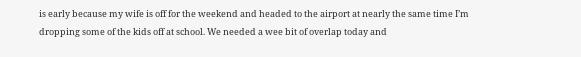is early because my wife is off for the weekend and headed to the airport at nearly the same time I’m dropping some of the kids off at school. We needed a wee bit of overlap today and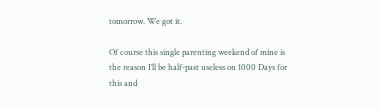tomorrow. We got it.

Of course this single parenting weekend of mine is the reason I’ll be half-past useless on 1000 Days for this and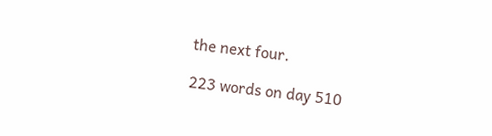the next four.

223 words on day 510